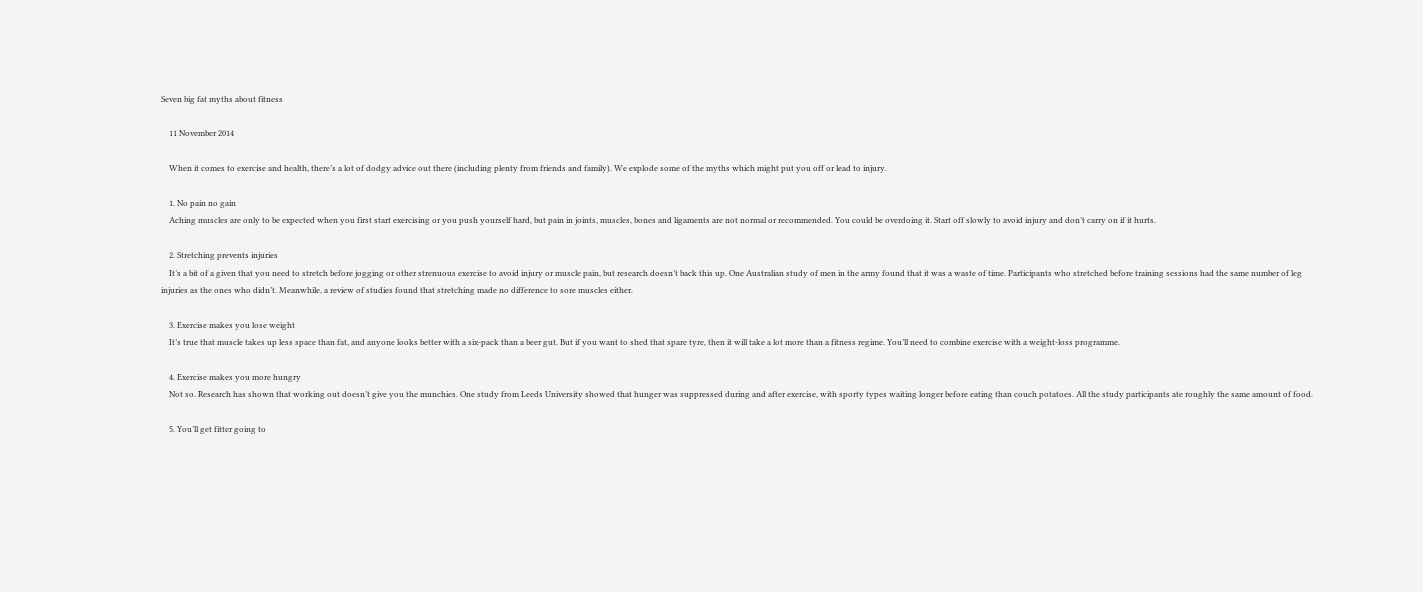Seven big fat myths about fitness

    11 November 2014

    When it comes to exercise and health, there’s a lot of dodgy advice out there (including plenty from friends and family). We explode some of the myths which might put you off or lead to injury.

    1. No pain no gain
    Aching muscles are only to be expected when you first start exercising or you push yourself hard, but pain in joints, muscles, bones and ligaments are not normal or recommended. You could be overdoing it. Start off slowly to avoid injury and don’t carry on if it hurts.

    2. Stretching prevents injuries
    It’s a bit of a given that you need to stretch before jogging or other strenuous exercise to avoid injury or muscle pain, but research doesn’t back this up. One Australian study of men in the army found that it was a waste of time. Participants who stretched before training sessions had the same number of leg injuries as the ones who didn’t. Meanwhile, a review of studies found that stretching made no difference to sore muscles either.

    3. Exercise makes you lose weight
    It’s true that muscle takes up less space than fat, and anyone looks better with a six-pack than a beer gut. But if you want to shed that spare tyre, then it will take a lot more than a fitness regime. You’ll need to combine exercise with a weight-loss programme.

    4. Exercise makes you more hungry
    Not so. Research has shown that working out doesn’t give you the munchies. One study from Leeds University showed that hunger was suppressed during and after exercise, with sporty types waiting longer before eating than couch potatoes. All the study participants ate roughly the same amount of food.

    5. You’ll get fitter going to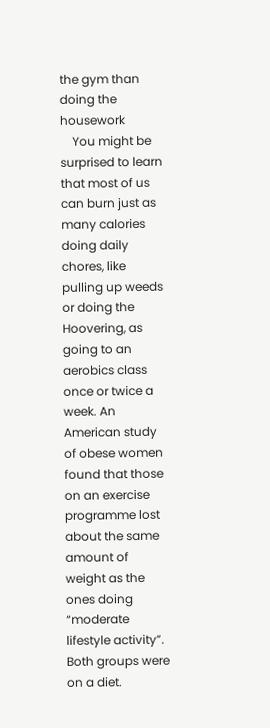the gym than doing the housework
    You might be surprised to learn that most of us can burn just as many calories doing daily chores, like pulling up weeds or doing the Hoovering, as going to an aerobics class once or twice a week. An American study of obese women found that those on an exercise programme lost about the same amount of weight as the ones doing “moderate lifestyle activity”. Both groups were on a diet.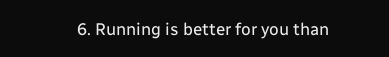6. Running is better for you than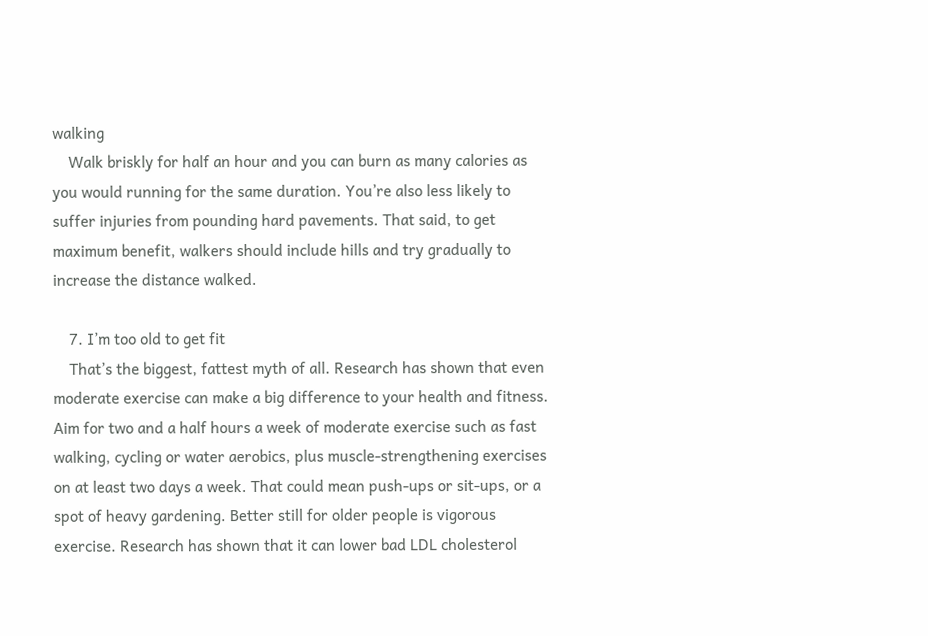walking
    Walk briskly for half an hour and you can burn as many calories as you would running for the same duration. You’re also less likely to suffer injuries from pounding hard pavements. That said, to get maximum benefit, walkers should include hills and try gradually to increase the distance walked.

    7. I’m too old to get fit
    That’s the biggest, fattest myth of all. Research has shown that even moderate exercise can make a big difference to your health and fitness. Aim for two and a half hours a week of moderate exercise such as fast walking, cycling or water aerobics, plus muscle-strengthening exercises on at least two days a week. That could mean push-ups or sit-ups, or a spot of heavy gardening. Better still for older people is vigorous exercise. Research has shown that it can lower bad LDL cholesterol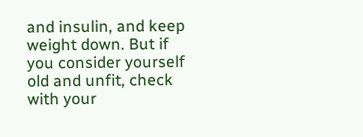and insulin, and keep weight down. But if you consider yourself old and unfit, check with your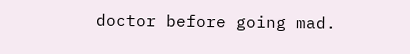doctor before going mad.